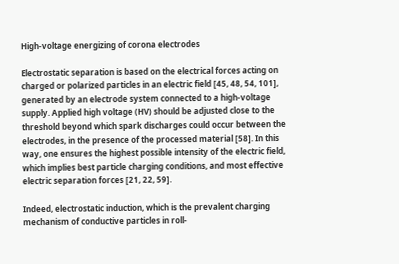High-voltage energizing of corona electrodes

Electrostatic separation is based on the electrical forces acting on charged or polarized particles in an electric field [45, 48, 54, 101], generated by an electrode system connected to a high-voltage supply. Applied high voltage (HV) should be adjusted close to the threshold beyond which spark discharges could occur between the electrodes, in the presence of the processed material [58]. In this way, one ensures the highest possible intensity of the electric field, which implies best particle charging conditions, and most effective electric separation forces [21, 22, 59].

Indeed, electrostatic induction, which is the prevalent charging mechanism of conductive particles in roll-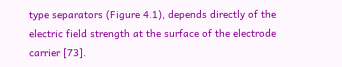type separators (Figure 4.1), depends directly of the electric field strength at the surface of the electrode carrier [73].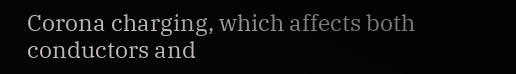Corona charging, which affects both conductors and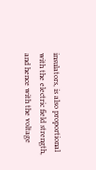insulators, is also proportional with the electric field strength, and hence with the voltage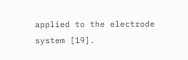applied to the electrode system [19].